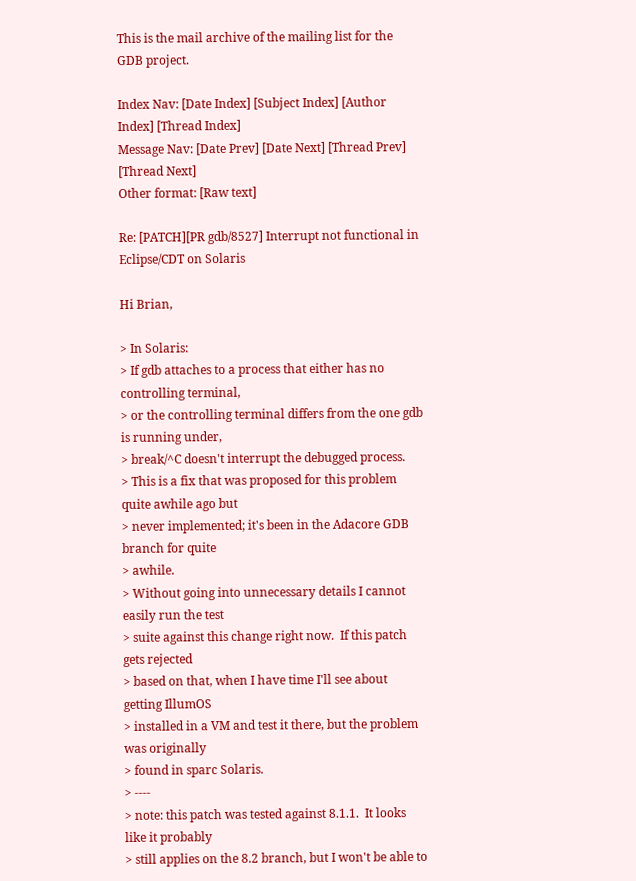This is the mail archive of the mailing list for the GDB project.

Index Nav: [Date Index] [Subject Index] [Author Index] [Thread Index]
Message Nav: [Date Prev] [Date Next] [Thread Prev] [Thread Next]
Other format: [Raw text]

Re: [PATCH][PR gdb/8527] Interrupt not functional in Eclipse/CDT on Solaris

Hi Brian,

> In Solaris:
> If gdb attaches to a process that either has no controlling terminal,
> or the controlling terminal differs from the one gdb is running under,
> break/^C doesn't interrupt the debugged process.
> This is a fix that was proposed for this problem quite awhile ago but
> never implemented; it's been in the Adacore GDB branch for quite
> awhile.
> Without going into unnecessary details I cannot easily run the test
> suite against this change right now.  If this patch gets rejected
> based on that, when I have time I'll see about getting IllumOS
> installed in a VM and test it there, but the problem was originally
> found in sparc Solaris.
> ----
> note: this patch was tested against 8.1.1.  It looks like it probably
> still applies on the 8.2 branch, but I won't be able to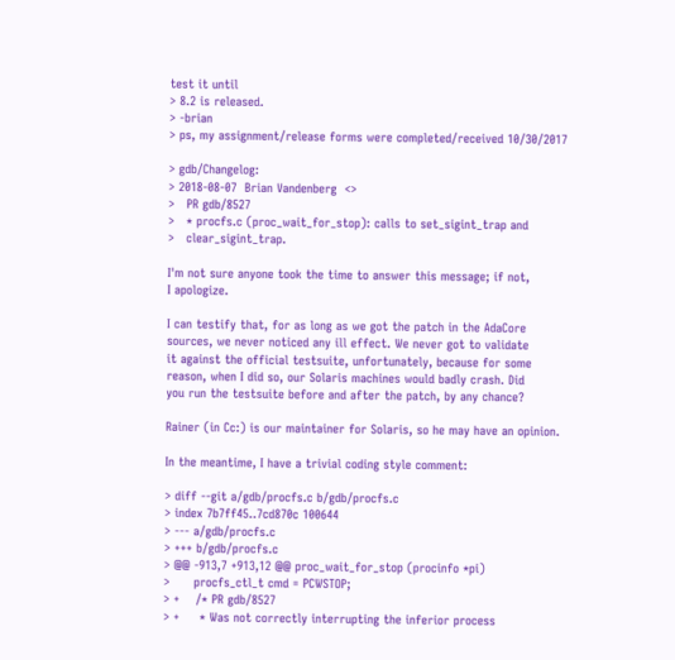test it until
> 8.2 is released.
> -brian
> ps, my assignment/release forms were completed/received 10/30/2017

> gdb/Changelog:
> 2018-08-07  Brian Vandenberg  <>
>   PR gdb/8527
>   * procfs.c (proc_wait_for_stop): calls to set_sigint_trap and
>   clear_sigint_trap.

I'm not sure anyone took the time to answer this message; if not,
I apologize.

I can testify that, for as long as we got the patch in the AdaCore
sources, we never noticed any ill effect. We never got to validate
it against the official testsuite, unfortunately, because for some
reason, when I did so, our Solaris machines would badly crash. Did
you run the testsuite before and after the patch, by any chance?

Rainer (in Cc:) is our maintainer for Solaris, so he may have an opinion.

In the meantime, I have a trivial coding style comment:

> diff --git a/gdb/procfs.c b/gdb/procfs.c
> index 7b7ff45..7cd870c 100644
> --- a/gdb/procfs.c
> +++ b/gdb/procfs.c
> @@ -913,7 +913,12 @@ proc_wait_for_stop (procinfo *pi)
>      procfs_ctl_t cmd = PCWSTOP;
> +    /* PR gdb/8527
> +     * Was not correctly interrupting the inferior process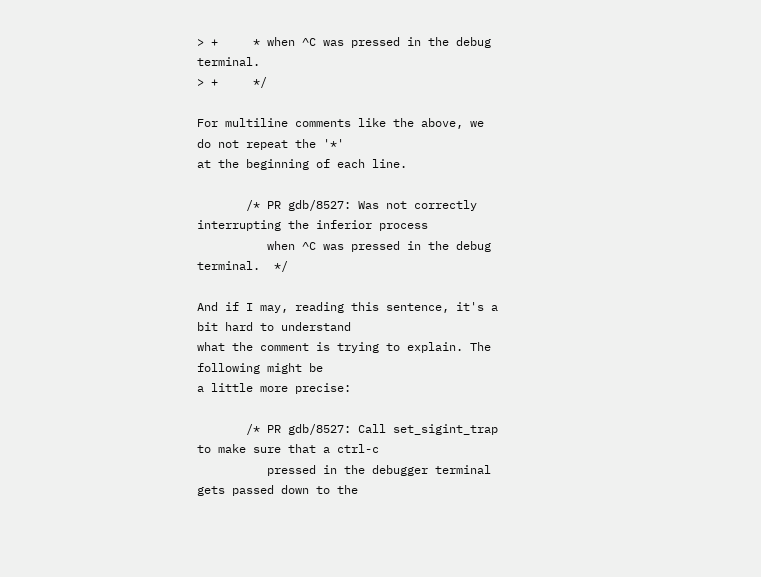> +     * when ^C was pressed in the debug terminal.
> +     */

For multiline comments like the above, we do not repeat the '*'
at the beginning of each line.

       /* PR gdb/8527: Was not correctly interrupting the inferior process
          when ^C was pressed in the debug terminal.  */

And if I may, reading this sentence, it's a bit hard to understand
what the comment is trying to explain. The following might be
a little more precise:

       /* PR gdb/8527: Call set_sigint_trap to make sure that a ctrl-c
          pressed in the debugger terminal gets passed down to the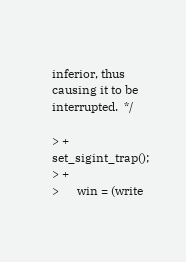inferior, thus causing it to be interrupted.  */

> +    set_sigint_trap();
> +
>      win = (write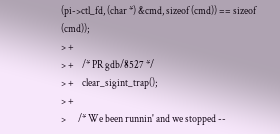(pi->ctl_fd, (char *) &cmd, sizeof (cmd)) == sizeof (cmd));
> +
> +    /* PR gdb/8527 */
> +    clear_sigint_trap();
> +
>      /* We been runnin' and we stopped --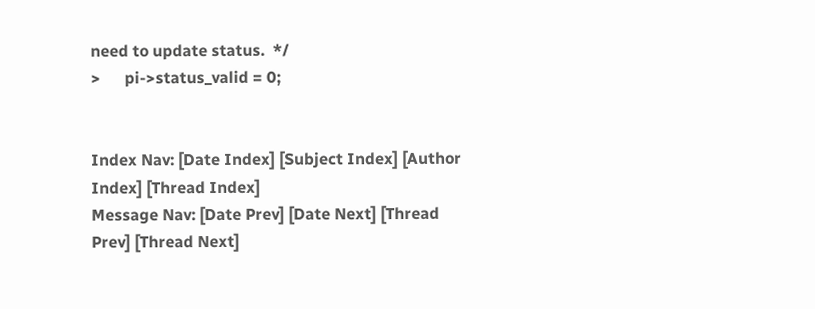need to update status.  */
>      pi->status_valid = 0;


Index Nav: [Date Index] [Subject Index] [Author Index] [Thread Index]
Message Nav: [Date Prev] [Date Next] [Thread Prev] [Thread Next]